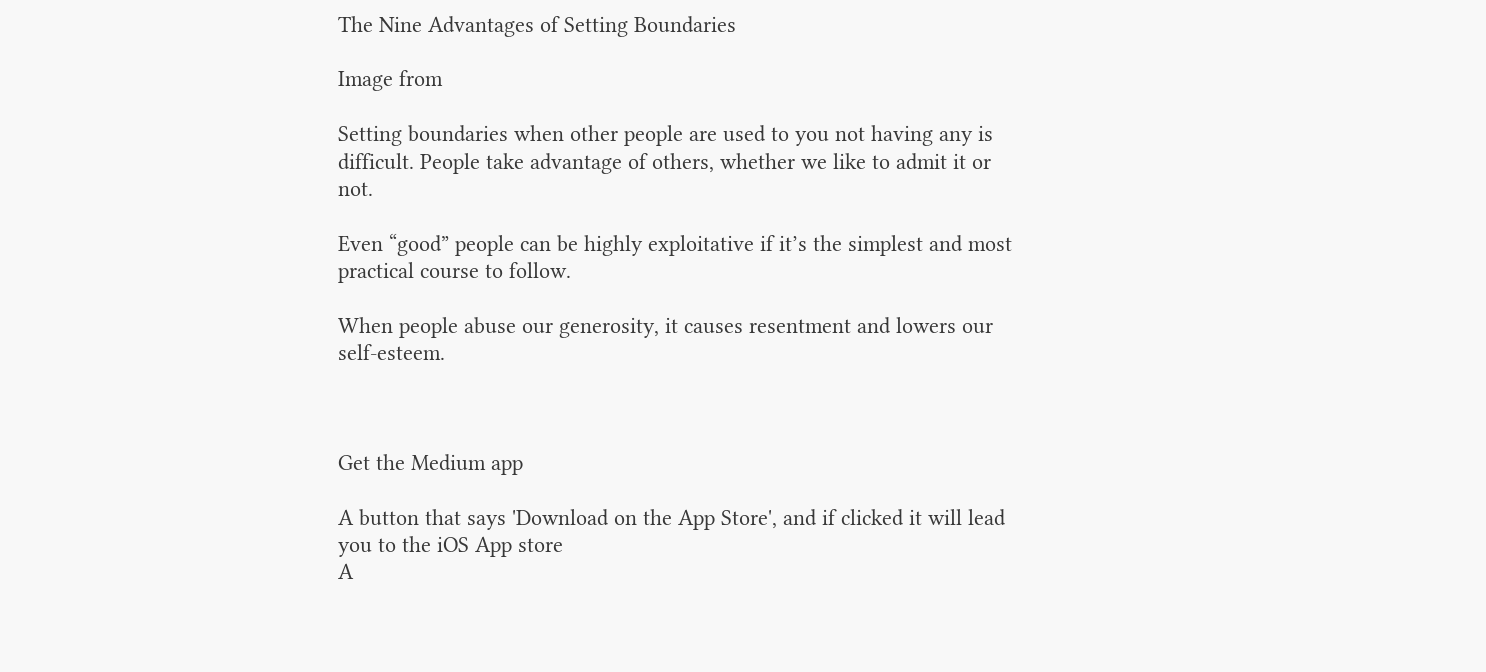The Nine Advantages of Setting Boundaries

Image from

Setting boundaries when other people are used to you not having any is difficult. People take advantage of others, whether we like to admit it or not.

Even “good” people can be highly exploitative if it’s the simplest and most practical course to follow.

When people abuse our generosity, it causes resentment and lowers our self-esteem.



Get the Medium app

A button that says 'Download on the App Store', and if clicked it will lead you to the iOS App store
A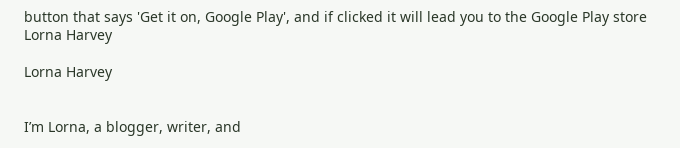button that says 'Get it on, Google Play', and if clicked it will lead you to the Google Play store
Lorna Harvey

Lorna Harvey


I’m Lorna, a blogger, writer, and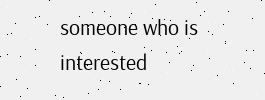someone who is interested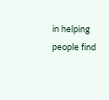in helping people find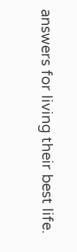answers for living their best life.